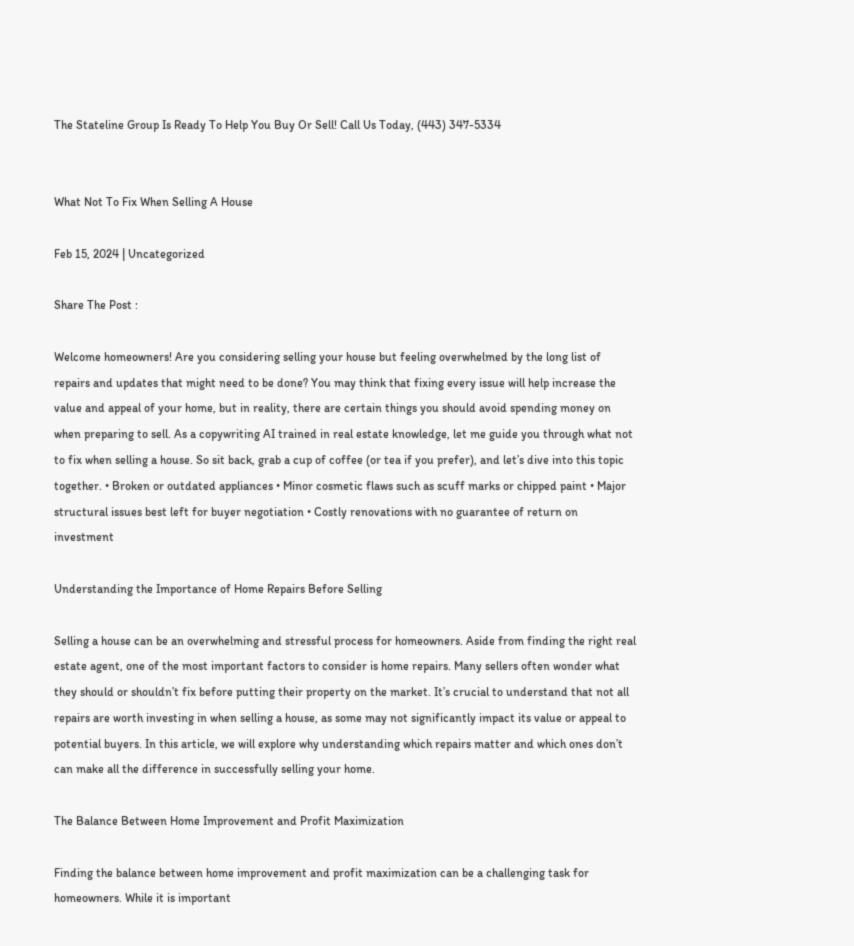The Stateline Group Is Ready To Help You Buy Or Sell! Call Us Today, (443) 347-5334


What Not To Fix When Selling A House

Feb 15, 2024 | Uncategorized

Share The Post :

Welcome homeowners! Are you considering selling your house but feeling overwhelmed by the long list of repairs and updates that might need to be done? You may think that fixing every issue will help increase the value and appeal of your home, but in reality, there are certain things you should avoid spending money on when preparing to sell. As a copywriting AI trained in real estate knowledge, let me guide you through what not to fix when selling a house. So sit back, grab a cup of coffee (or tea if you prefer), and let’s dive into this topic together. • Broken or outdated appliances • Minor cosmetic flaws such as scuff marks or chipped paint • Major structural issues best left for buyer negotiation • Costly renovations with no guarantee of return on investment

Understanding the Importance of Home Repairs Before Selling

Selling a house can be an overwhelming and stressful process for homeowners. Aside from finding the right real estate agent, one of the most important factors to consider is home repairs. Many sellers often wonder what they should or shouldn’t fix before putting their property on the market. It’s crucial to understand that not all repairs are worth investing in when selling a house, as some may not significantly impact its value or appeal to potential buyers. In this article, we will explore why understanding which repairs matter and which ones don’t can make all the difference in successfully selling your home.

The Balance Between Home Improvement and Profit Maximization

Finding the balance between home improvement and profit maximization can be a challenging task for homeowners. While it is important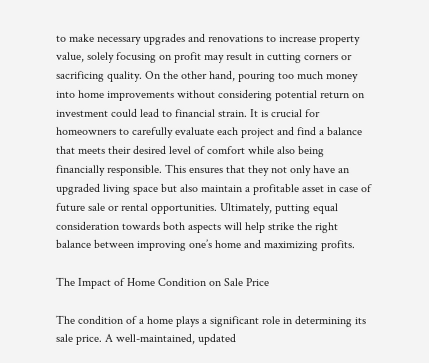to make necessary upgrades and renovations to increase property value, solely focusing on profit may result in cutting corners or sacrificing quality. On the other hand, pouring too much money into home improvements without considering potential return on investment could lead to financial strain. It is crucial for homeowners to carefully evaluate each project and find a balance that meets their desired level of comfort while also being financially responsible. This ensures that they not only have an upgraded living space but also maintain a profitable asset in case of future sale or rental opportunities. Ultimately, putting equal consideration towards both aspects will help strike the right balance between improving one’s home and maximizing profits.

The Impact of Home Condition on Sale Price

The condition of a home plays a significant role in determining its sale price. A well-maintained, updated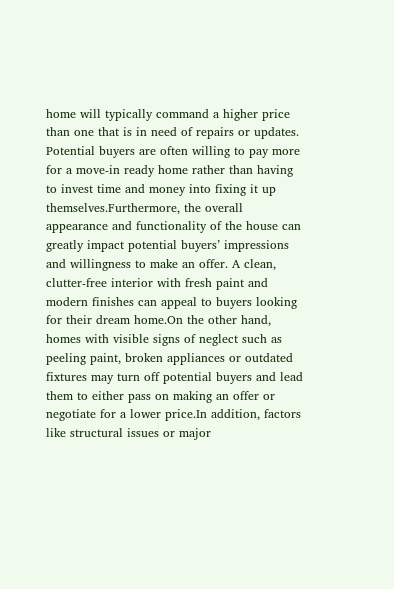home will typically command a higher price than one that is in need of repairs or updates. Potential buyers are often willing to pay more for a move-in ready home rather than having to invest time and money into fixing it up themselves.Furthermore, the overall appearance and functionality of the house can greatly impact potential buyers’ impressions and willingness to make an offer. A clean, clutter-free interior with fresh paint and modern finishes can appeal to buyers looking for their dream home.On the other hand, homes with visible signs of neglect such as peeling paint, broken appliances or outdated fixtures may turn off potential buyers and lead them to either pass on making an offer or negotiate for a lower price.In addition, factors like structural issues or major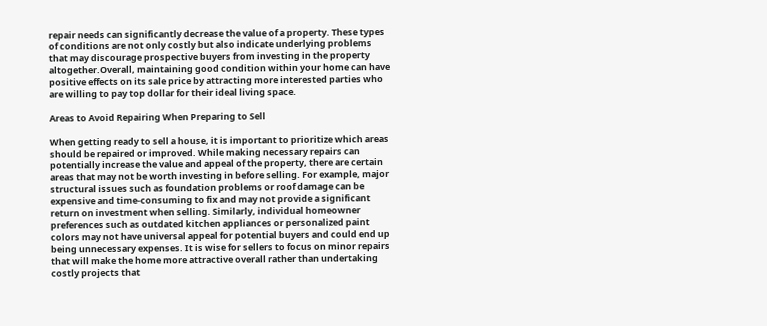repair needs can significantly decrease the value of a property. These types of conditions are not only costly but also indicate underlying problems that may discourage prospective buyers from investing in the property altogether.Overall, maintaining good condition within your home can have positive effects on its sale price by attracting more interested parties who are willing to pay top dollar for their ideal living space.

Areas to Avoid Repairing When Preparing to Sell

When getting ready to sell a house, it is important to prioritize which areas should be repaired or improved. While making necessary repairs can potentially increase the value and appeal of the property, there are certain areas that may not be worth investing in before selling. For example, major structural issues such as foundation problems or roof damage can be expensive and time-consuming to fix and may not provide a significant return on investment when selling. Similarly, individual homeowner preferences such as outdated kitchen appliances or personalized paint colors may not have universal appeal for potential buyers and could end up being unnecessary expenses. It is wise for sellers to focus on minor repairs that will make the home more attractive overall rather than undertaking costly projects that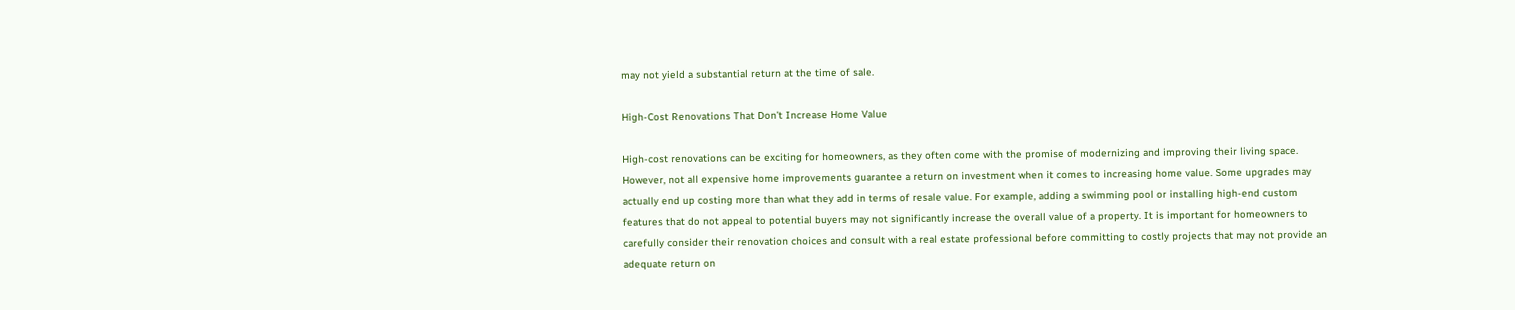may not yield a substantial return at the time of sale.

High-Cost Renovations That Don’t Increase Home Value

High-cost renovations can be exciting for homeowners, as they often come with the promise of modernizing and improving their living space. However, not all expensive home improvements guarantee a return on investment when it comes to increasing home value. Some upgrades may actually end up costing more than what they add in terms of resale value. For example, adding a swimming pool or installing high-end custom features that do not appeal to potential buyers may not significantly increase the overall value of a property. It is important for homeowners to carefully consider their renovation choices and consult with a real estate professional before committing to costly projects that may not provide an adequate return on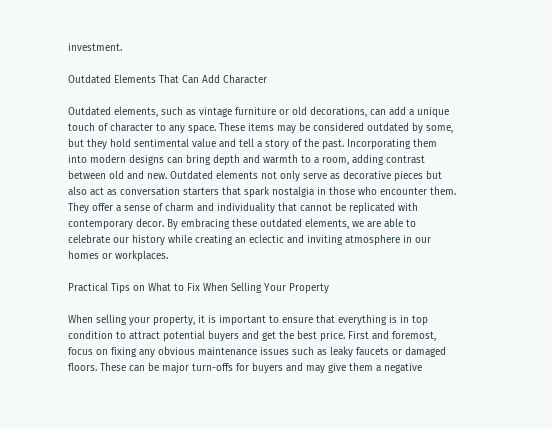investment.

Outdated Elements That Can Add Character

Outdated elements, such as vintage furniture or old decorations, can add a unique touch of character to any space. These items may be considered outdated by some, but they hold sentimental value and tell a story of the past. Incorporating them into modern designs can bring depth and warmth to a room, adding contrast between old and new. Outdated elements not only serve as decorative pieces but also act as conversation starters that spark nostalgia in those who encounter them. They offer a sense of charm and individuality that cannot be replicated with contemporary decor. By embracing these outdated elements, we are able to celebrate our history while creating an eclectic and inviting atmosphere in our homes or workplaces.

Practical Tips on What to Fix When Selling Your Property

When selling your property, it is important to ensure that everything is in top condition to attract potential buyers and get the best price. First and foremost, focus on fixing any obvious maintenance issues such as leaky faucets or damaged floors. These can be major turn-offs for buyers and may give them a negative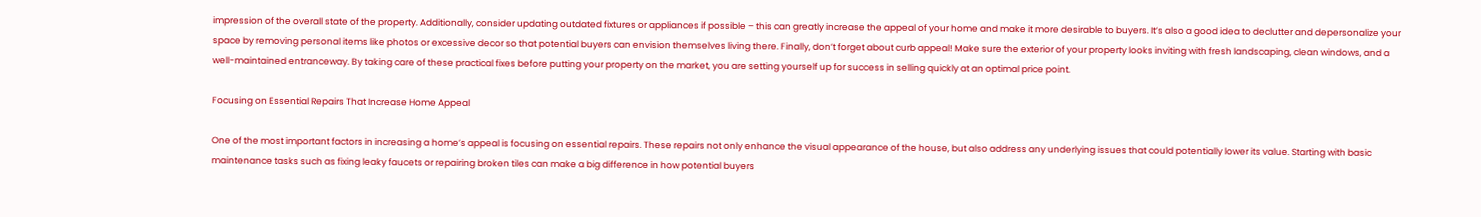impression of the overall state of the property. Additionally, consider updating outdated fixtures or appliances if possible – this can greatly increase the appeal of your home and make it more desirable to buyers. It’s also a good idea to declutter and depersonalize your space by removing personal items like photos or excessive decor so that potential buyers can envision themselves living there. Finally, don’t forget about curb appeal! Make sure the exterior of your property looks inviting with fresh landscaping, clean windows, and a well-maintained entranceway. By taking care of these practical fixes before putting your property on the market, you are setting yourself up for success in selling quickly at an optimal price point.

Focusing on Essential Repairs That Increase Home Appeal

One of the most important factors in increasing a home’s appeal is focusing on essential repairs. These repairs not only enhance the visual appearance of the house, but also address any underlying issues that could potentially lower its value. Starting with basic maintenance tasks such as fixing leaky faucets or repairing broken tiles can make a big difference in how potential buyers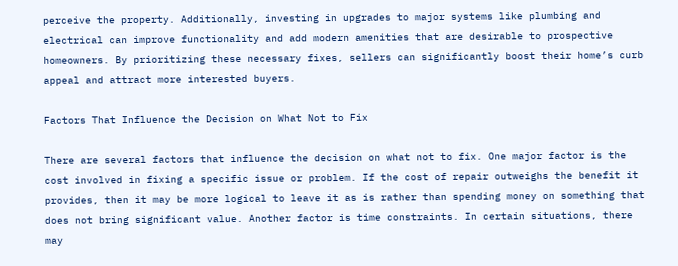perceive the property. Additionally, investing in upgrades to major systems like plumbing and electrical can improve functionality and add modern amenities that are desirable to prospective homeowners. By prioritizing these necessary fixes, sellers can significantly boost their home’s curb appeal and attract more interested buyers.

Factors That Influence the Decision on What Not to Fix

There are several factors that influence the decision on what not to fix. One major factor is the cost involved in fixing a specific issue or problem. If the cost of repair outweighs the benefit it provides, then it may be more logical to leave it as is rather than spending money on something that does not bring significant value. Another factor is time constraints. In certain situations, there may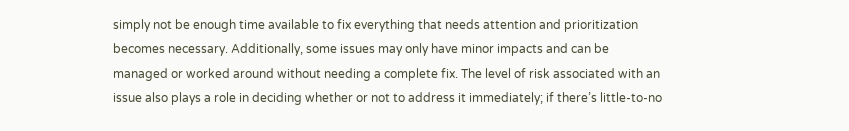simply not be enough time available to fix everything that needs attention and prioritization becomes necessary. Additionally, some issues may only have minor impacts and can be managed or worked around without needing a complete fix. The level of risk associated with an issue also plays a role in deciding whether or not to address it immediately; if there’s little-to-no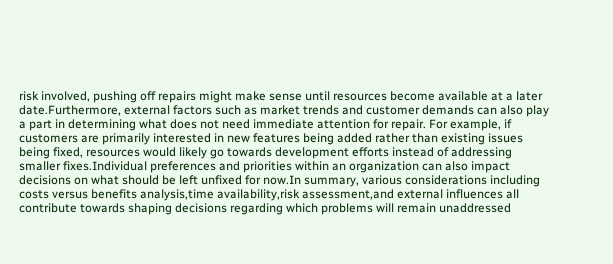risk involved, pushing off repairs might make sense until resources become available at a later date.Furthermore, external factors such as market trends and customer demands can also play a part in determining what does not need immediate attention for repair. For example, if customers are primarily interested in new features being added rather than existing issues being fixed, resources would likely go towards development efforts instead of addressing smaller fixes.Individual preferences and priorities within an organization can also impact decisions on what should be left unfixed for now.In summary, various considerations including costs versus benefits analysis,time availability,risk assessment,and external influences all contribute towards shaping decisions regarding which problems will remain unaddressed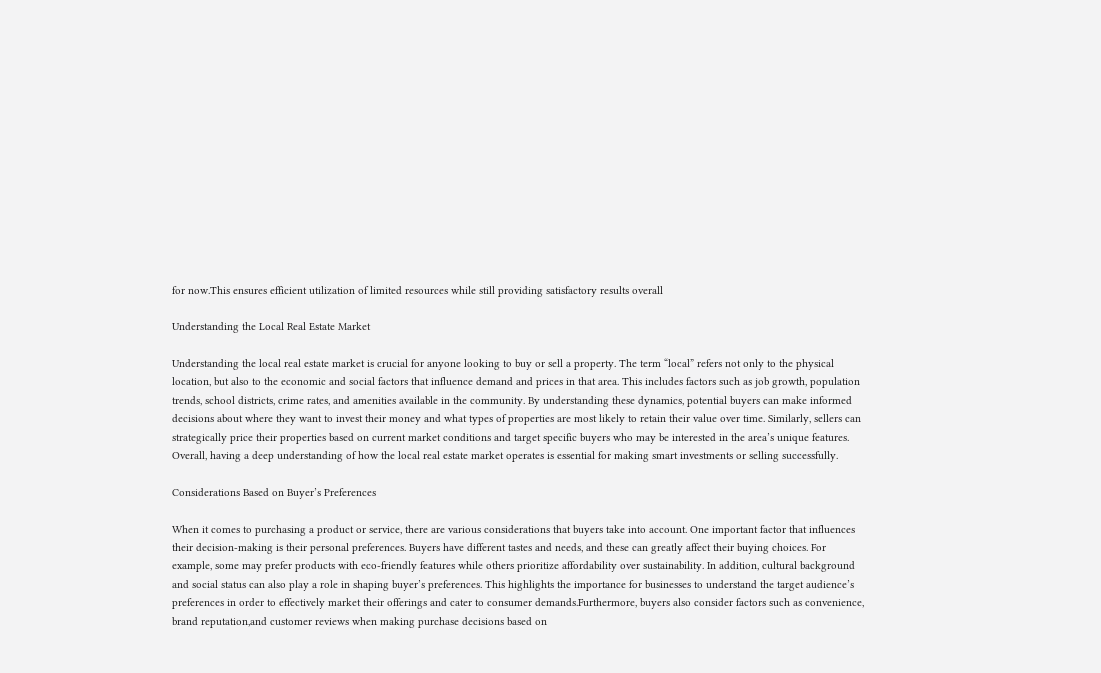for now.This ensures efficient utilization of limited resources while still providing satisfactory results overall

Understanding the Local Real Estate Market

Understanding the local real estate market is crucial for anyone looking to buy or sell a property. The term “local” refers not only to the physical location, but also to the economic and social factors that influence demand and prices in that area. This includes factors such as job growth, population trends, school districts, crime rates, and amenities available in the community. By understanding these dynamics, potential buyers can make informed decisions about where they want to invest their money and what types of properties are most likely to retain their value over time. Similarly, sellers can strategically price their properties based on current market conditions and target specific buyers who may be interested in the area’s unique features. Overall, having a deep understanding of how the local real estate market operates is essential for making smart investments or selling successfully.

Considerations Based on Buyer’s Preferences

When it comes to purchasing a product or service, there are various considerations that buyers take into account. One important factor that influences their decision-making is their personal preferences. Buyers have different tastes and needs, and these can greatly affect their buying choices. For example, some may prefer products with eco-friendly features while others prioritize affordability over sustainability. In addition, cultural background and social status can also play a role in shaping buyer’s preferences. This highlights the importance for businesses to understand the target audience’s preferences in order to effectively market their offerings and cater to consumer demands.Furthermore, buyers also consider factors such as convenience, brand reputation,and customer reviews when making purchase decisions based on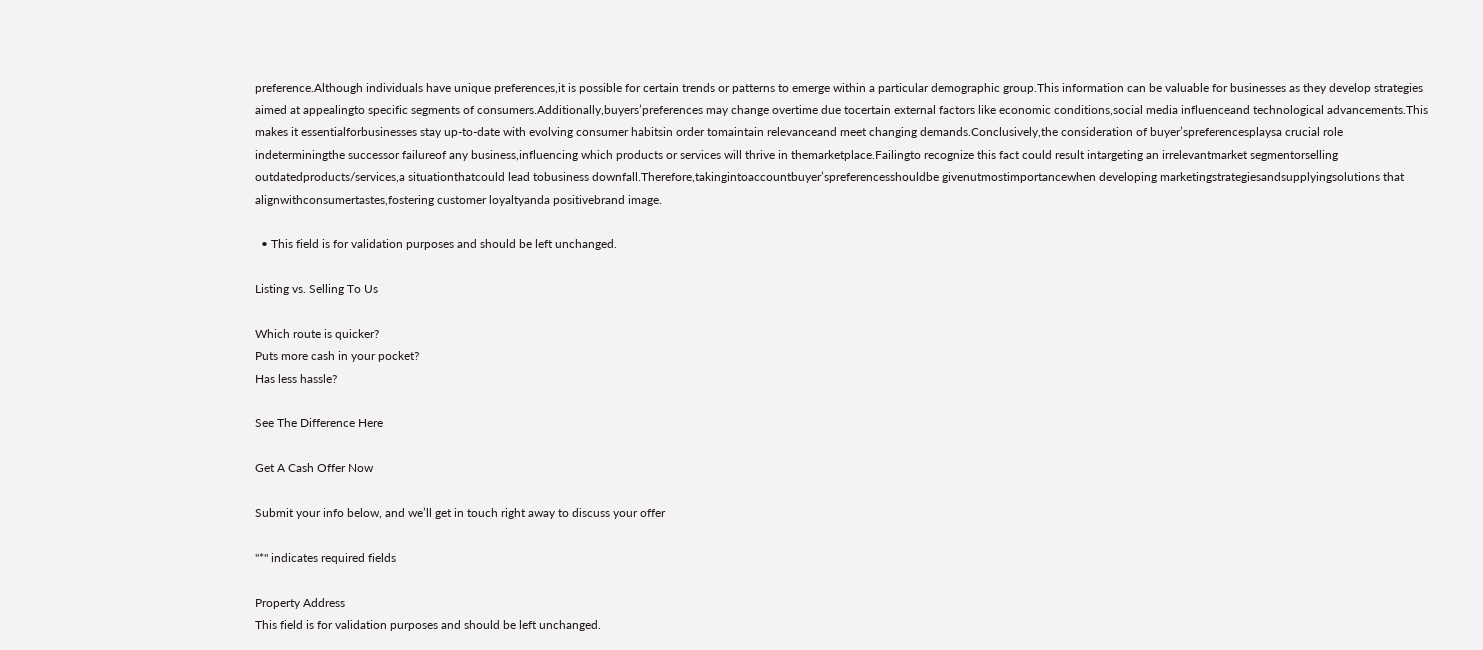preference.Although individuals have unique preferences,it is possible for certain trends or patterns to emerge within a particular demographic group.This information can be valuable for businesses as they develop strategies aimed at appealingto specific segments of consumers.Additionally,buyers’preferences may change overtime due tocertain external factors like economic conditions,social media influenceand technological advancements.This makes it essentialforbusinesses stay up-to-date with evolving consumer habitsin order tomaintain relevanceand meet changing demands.Conclusively,the consideration of buyer’spreferencesplaysa crucial role indeterminingthe successor failureof any business,influencing which products or services will thrive in themarketplace.Failingto recognize this fact could result intargeting an irrelevantmarket segmentorselling outdatedproducts/services,a situationthatcould lead tobusiness downfall.Therefore,takingintoaccountbuyer’spreferencesshouldbe givenutmostimportancewhen developing marketingstrategiesandsupplyingsolutions that alignwithconsumertastes,fostering customer loyaltyanda positivebrand image.

  • This field is for validation purposes and should be left unchanged.

Listing vs. Selling To Us

Which route is quicker?
Puts more cash in your pocket?
Has less hassle?

See The Difference Here

Get A Cash Offer Now

Submit your info below, and we’ll get in touch right away to discuss your offer

"*" indicates required fields

Property Address
This field is for validation purposes and should be left unchanged.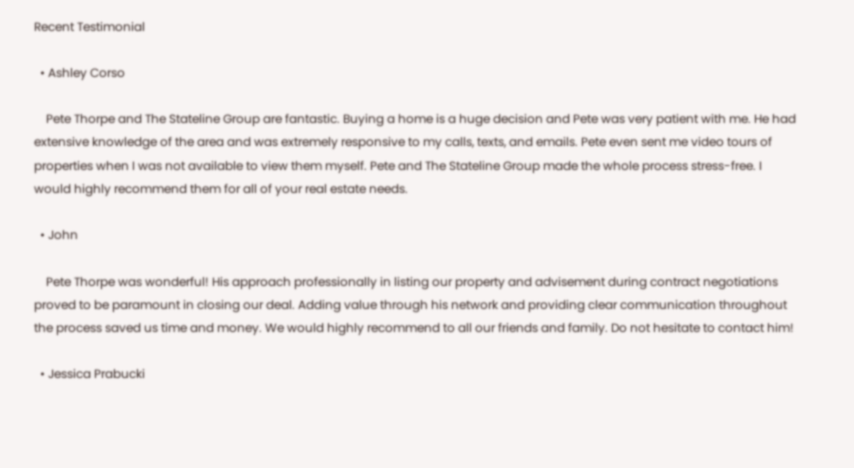Recent Testimonial

  • Ashley Corso

    Pete Thorpe and The Stateline Group are fantastic. Buying a home is a huge decision and Pete was very patient with me. He had extensive knowledge of the area and was extremely responsive to my calls, texts, and emails. Pete even sent me video tours of properties when I was not available to view them myself. Pete and The Stateline Group made the whole process stress-free. I would highly recommend them for all of your real estate needs.

  • John

    Pete Thorpe was wonderful! His approach professionally in listing our property and advisement during contract negotiations proved to be paramount in closing our deal. Adding value through his network and providing clear communication throughout the process saved us time and money. We would highly recommend to all our friends and family. Do not hesitate to contact him!

  • Jessica Prabucki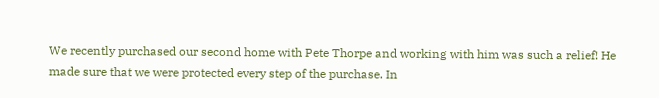We recently purchased our second home with Pete Thorpe and working with him was such a relief! He made sure that we were protected every step of the purchase. In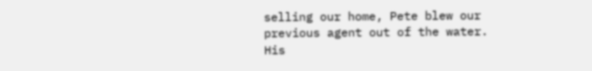selling our home, Pete blew our previous agent out of the water. His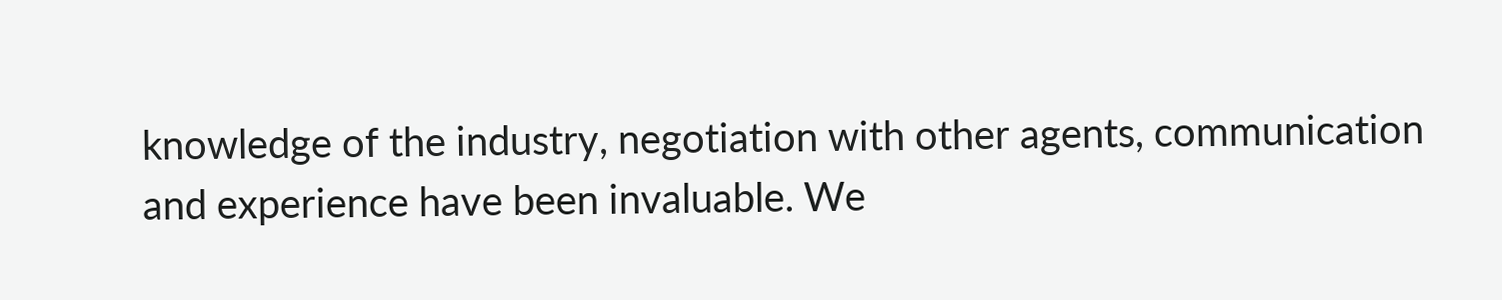knowledge of the industry, negotiation with other agents, communication and experience have been invaluable. We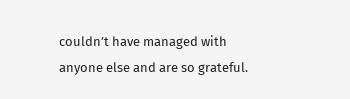couldn’t have managed with anyone else and are so grateful.